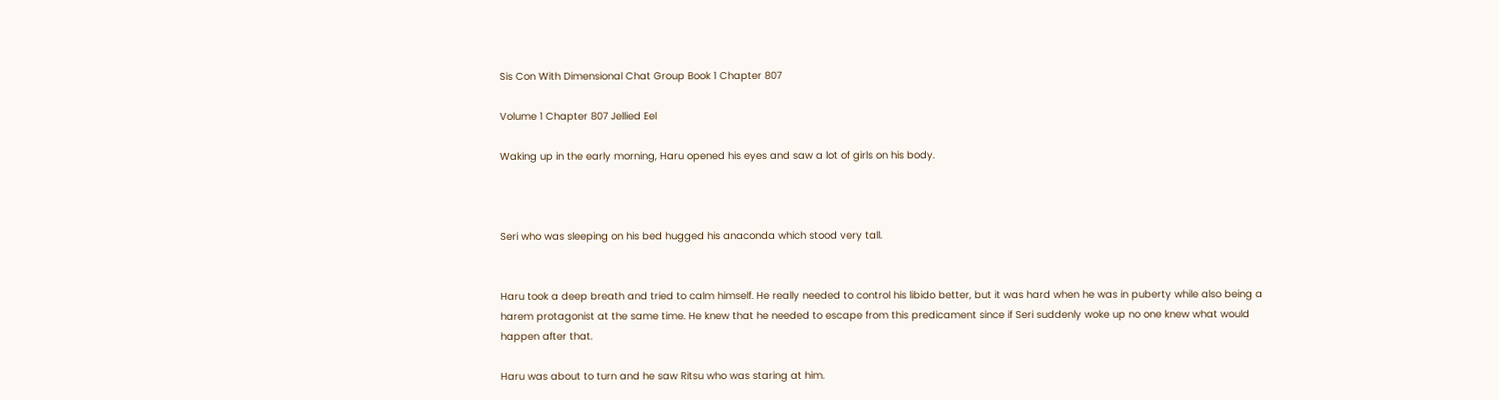Sis Con With Dimensional Chat Group Book 1 Chapter 807

Volume 1 Chapter 807 Jellied Eel

Waking up in the early morning, Haru opened his eyes and saw a lot of girls on his body.



Seri who was sleeping on his bed hugged his anaconda which stood very tall.


Haru took a deep breath and tried to calm himself. He really needed to control his libido better, but it was hard when he was in puberty while also being a harem protagonist at the same time. He knew that he needed to escape from this predicament since if Seri suddenly woke up no one knew what would happen after that.

Haru was about to turn and he saw Ritsu who was staring at him.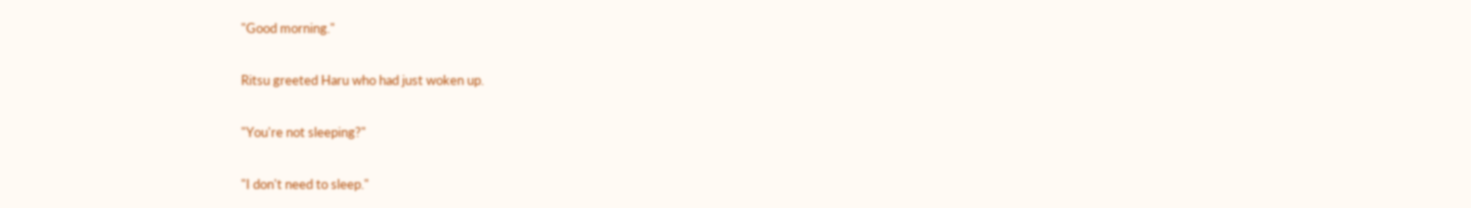"Good morning."

Ritsu greeted Haru who had just woken up.

"You're not sleeping?"

"I don't need to sleep."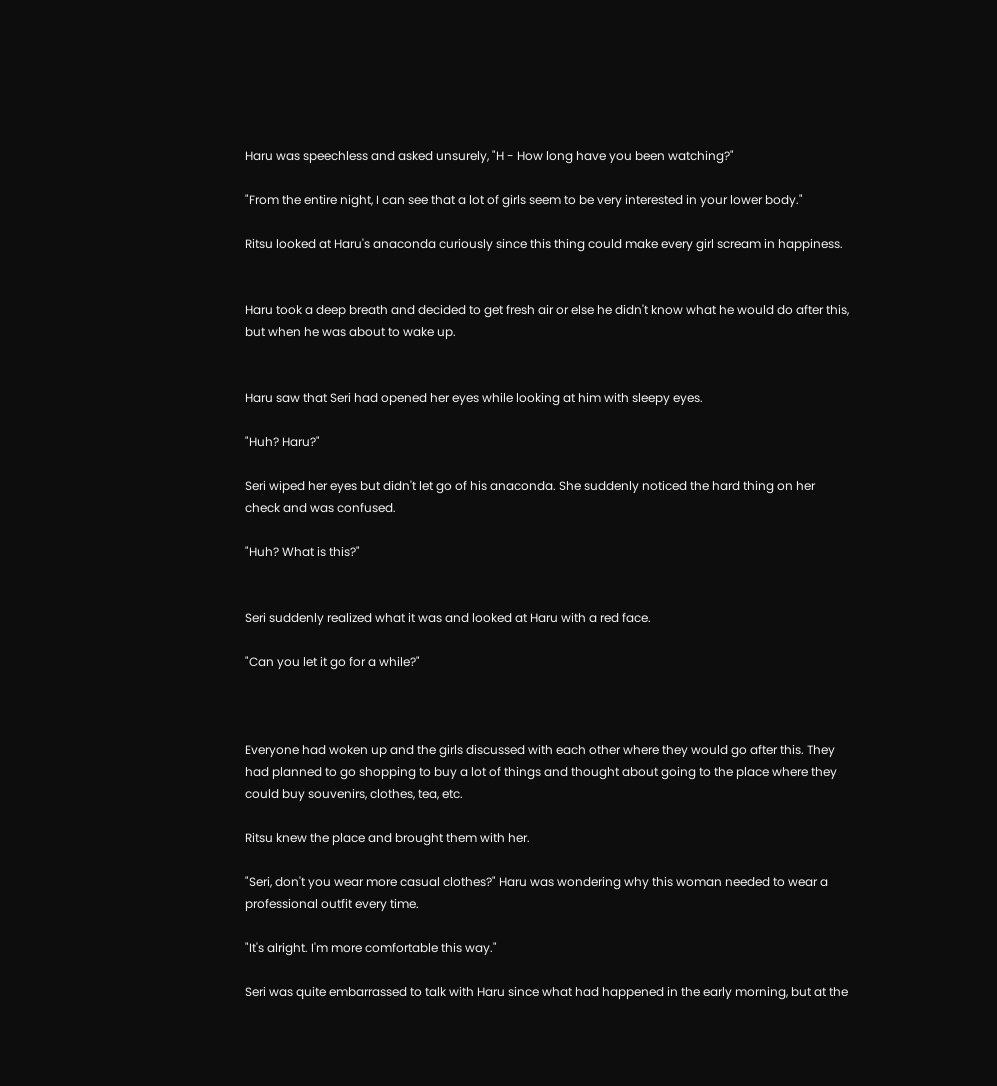Haru was speechless and asked unsurely, "H - How long have you been watching?"

"From the entire night, I can see that a lot of girls seem to be very interested in your lower body."

Ritsu looked at Haru's anaconda curiously since this thing could make every girl scream in happiness.


Haru took a deep breath and decided to get fresh air or else he didn't know what he would do after this, but when he was about to wake up.


Haru saw that Seri had opened her eyes while looking at him with sleepy eyes.

"Huh? Haru?"

Seri wiped her eyes but didn't let go of his anaconda. She suddenly noticed the hard thing on her check and was confused.

"Huh? What is this?"


Seri suddenly realized what it was and looked at Haru with a red face.

"Can you let it go for a while?"



Everyone had woken up and the girls discussed with each other where they would go after this. They had planned to go shopping to buy a lot of things and thought about going to the place where they could buy souvenirs, clothes, tea, etc.

Ritsu knew the place and brought them with her.

"Seri, don't you wear more casual clothes?" Haru was wondering why this woman needed to wear a professional outfit every time.

"It's alright. I'm more comfortable this way."

Seri was quite embarrassed to talk with Haru since what had happened in the early morning, but at the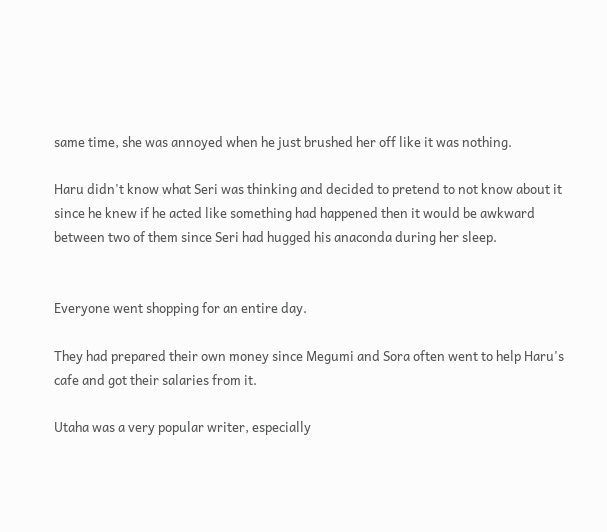same time, she was annoyed when he just brushed her off like it was nothing.

Haru didn't know what Seri was thinking and decided to pretend to not know about it since he knew if he acted like something had happened then it would be awkward between two of them since Seri had hugged his anaconda during her sleep.


Everyone went shopping for an entire day.

They had prepared their own money since Megumi and Sora often went to help Haru's cafe and got their salaries from it.

Utaha was a very popular writer, especially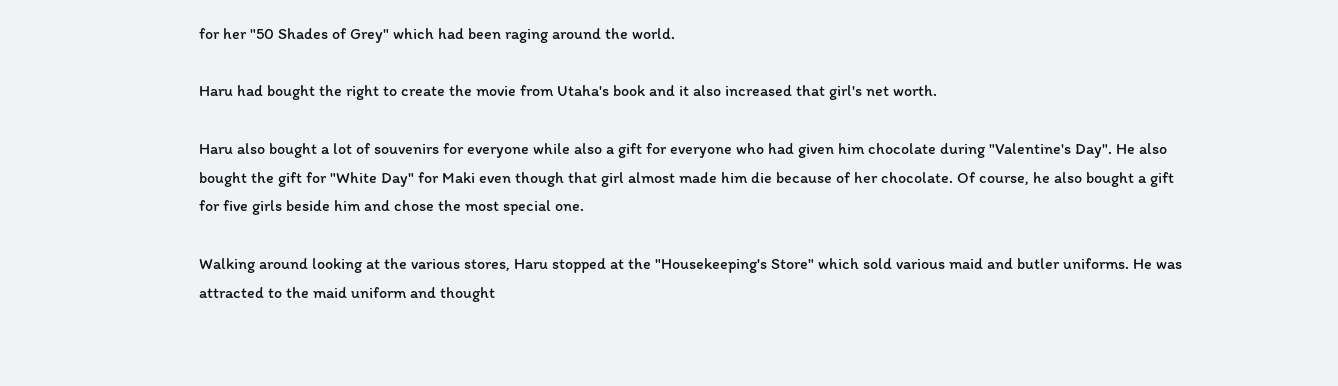for her "50 Shades of Grey" which had been raging around the world.

Haru had bought the right to create the movie from Utaha's book and it also increased that girl's net worth.

Haru also bought a lot of souvenirs for everyone while also a gift for everyone who had given him chocolate during "Valentine's Day". He also bought the gift for "White Day" for Maki even though that girl almost made him die because of her chocolate. Of course, he also bought a gift for five girls beside him and chose the most special one.

Walking around looking at the various stores, Haru stopped at the "Housekeeping's Store" which sold various maid and butler uniforms. He was attracted to the maid uniform and thought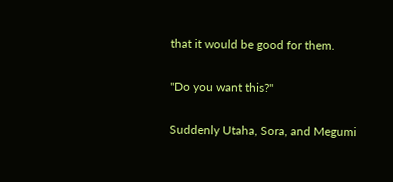that it would be good for them.

"Do you want this?"

Suddenly Utaha, Sora, and Megumi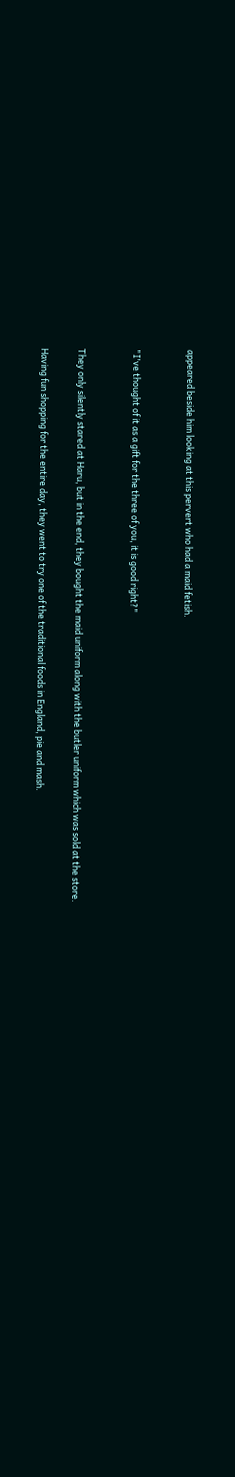appeared beside him looking at this pervert who had a maid fetish.


"I've thought of it as a gift for the three of you, it is good right?"


They only silently stared at Haru, but in the end, they bought the maid uniform along with the butler uniform which was sold at the store.

Having fun shopping for the entire day, they went to try one of the traditional foods in England, pie and mash.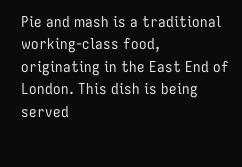Pie and mash is a traditional working-class food, originating in the East End of London. This dish is being served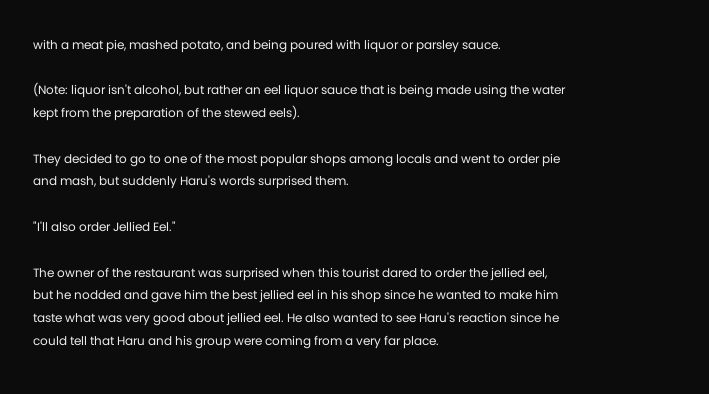with a meat pie, mashed potato, and being poured with liquor or parsley sauce.

(Note: liquor isn't alcohol, but rather an eel liquor sauce that is being made using the water kept from the preparation of the stewed eels).

They decided to go to one of the most popular shops among locals and went to order pie and mash, but suddenly Haru's words surprised them.

"I'll also order Jellied Eel."

The owner of the restaurant was surprised when this tourist dared to order the jellied eel, but he nodded and gave him the best jellied eel in his shop since he wanted to make him taste what was very good about jellied eel. He also wanted to see Haru's reaction since he could tell that Haru and his group were coming from a very far place.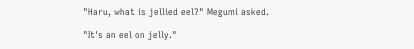"Haru, what is jellied eel?" Megumi asked.

"It's an eel on jelly."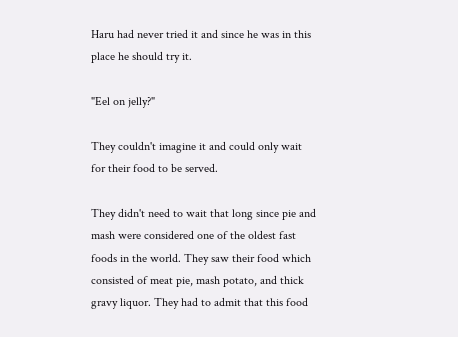Haru had never tried it and since he was in this place he should try it.

"Eel on jelly?"

They couldn't imagine it and could only wait for their food to be served.

They didn't need to wait that long since pie and mash were considered one of the oldest fast foods in the world. They saw their food which consisted of meat pie, mash potato, and thick gravy liquor. They had to admit that this food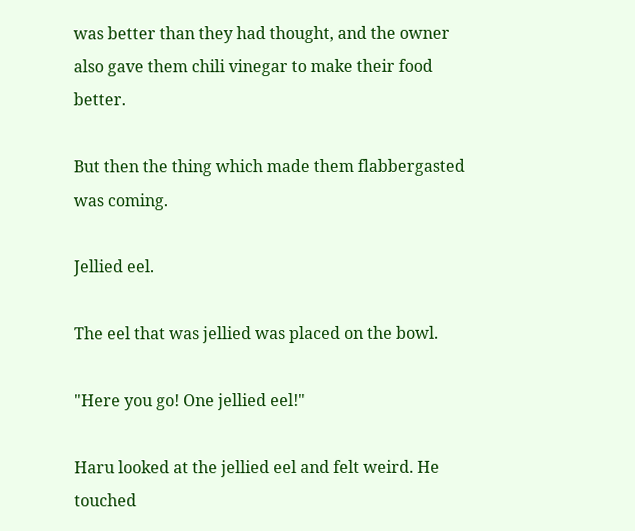was better than they had thought, and the owner also gave them chili vinegar to make their food better.

But then the thing which made them flabbergasted was coming.

Jellied eel.

The eel that was jellied was placed on the bowl.

"Here you go! One jellied eel!"

Haru looked at the jellied eel and felt weird. He touched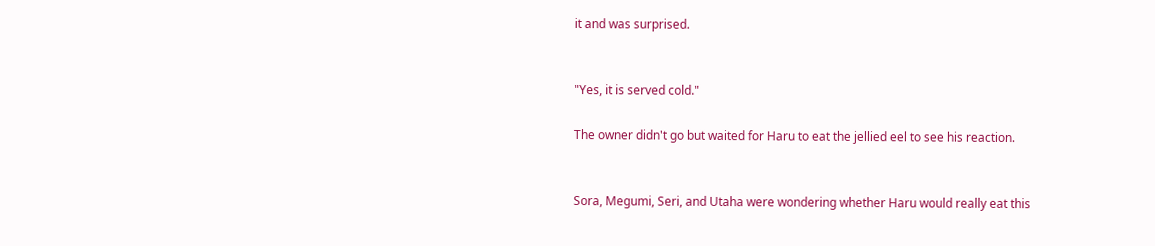it and was surprised.


"Yes, it is served cold."

The owner didn't go but waited for Haru to eat the jellied eel to see his reaction.


Sora, Megumi, Seri, and Utaha were wondering whether Haru would really eat this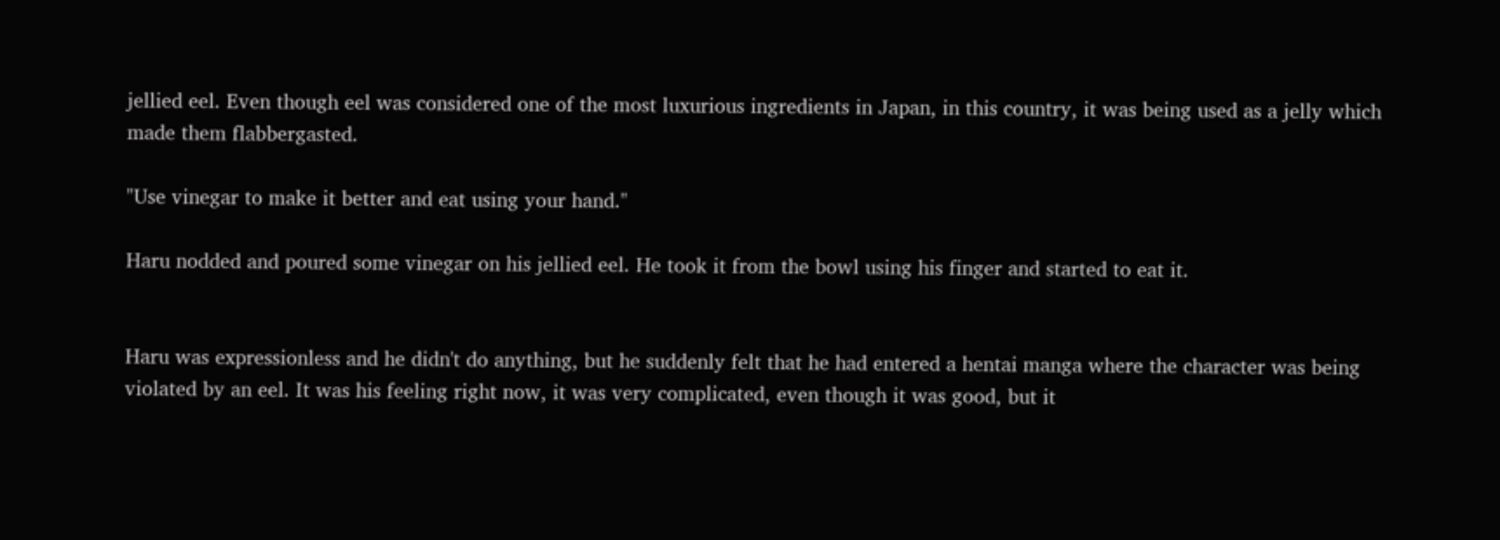jellied eel. Even though eel was considered one of the most luxurious ingredients in Japan, in this country, it was being used as a jelly which made them flabbergasted.

"Use vinegar to make it better and eat using your hand."

Haru nodded and poured some vinegar on his jellied eel. He took it from the bowl using his finger and started to eat it.


Haru was expressionless and he didn't do anything, but he suddenly felt that he had entered a hentai manga where the character was being violated by an eel. It was his feeling right now, it was very complicated, even though it was good, but it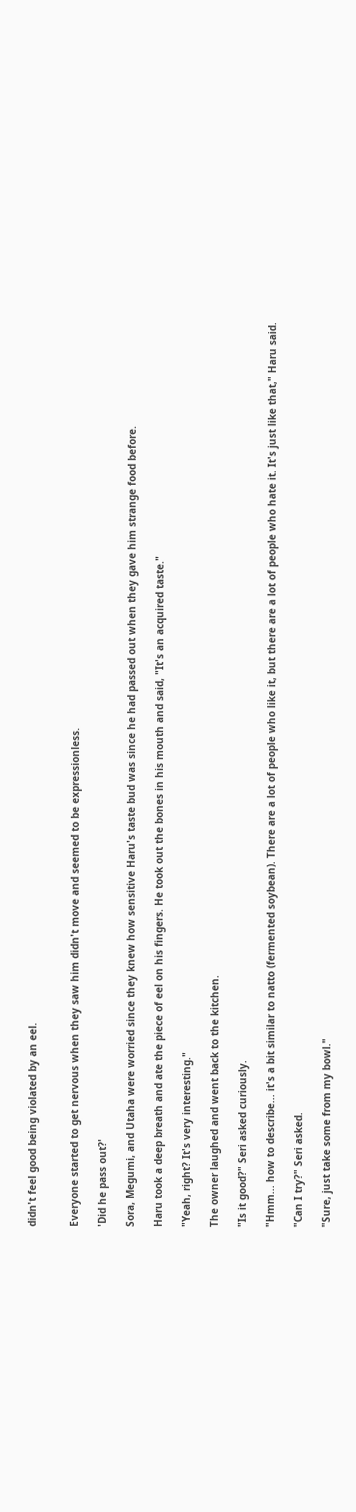didn't feel good being violated by an eel.


Everyone started to get nervous when they saw him didn't move and seemed to be expressionless.

'Did he pass out?'

Sora, Megumi, and Utaha were worried since they knew how sensitive Haru's taste bud was since he had passed out when they gave him strange food before.

Haru took a deep breath and ate the piece of eel on his fingers. He took out the bones in his mouth and said, "It's an acquired taste."

"Yeah, right? It's very interesting."

The owner laughed and went back to the kitchen.

"Is it good?" Seri asked curiously.

"Hmm... how to describe... it's a bit similar to natto (fermented soybean). There are a lot of people who like it, but there are a lot of people who hate it. It's just like that," Haru said.

"Can I try?" Seri asked.

"Sure, just take some from my bowl."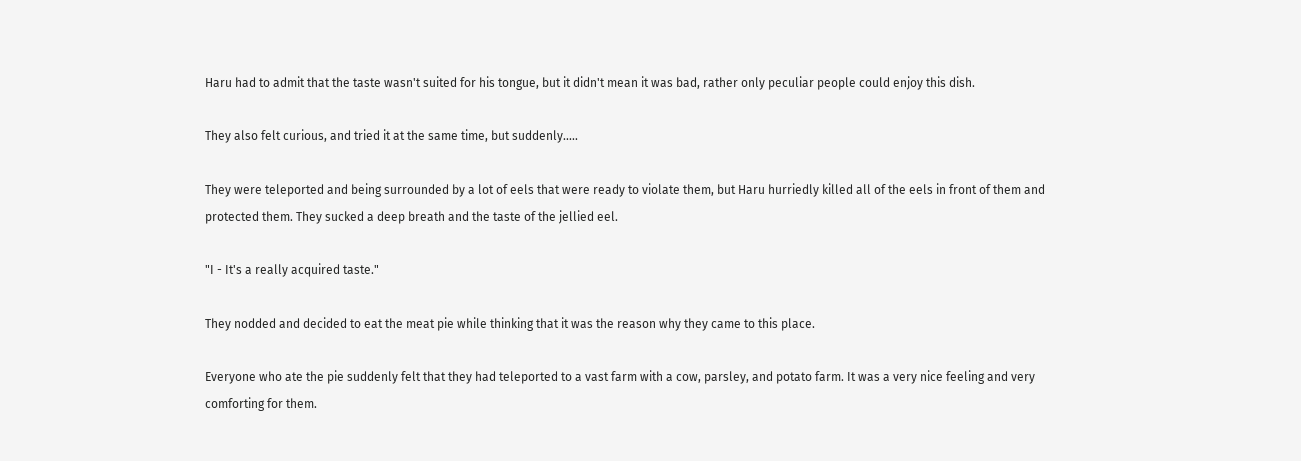Haru had to admit that the taste wasn't suited for his tongue, but it didn't mean it was bad, rather only peculiar people could enjoy this dish.

They also felt curious, and tried it at the same time, but suddenly.....

They were teleported and being surrounded by a lot of eels that were ready to violate them, but Haru hurriedly killed all of the eels in front of them and protected them. They sucked a deep breath and the taste of the jellied eel.

"I - It's a really acquired taste."

They nodded and decided to eat the meat pie while thinking that it was the reason why they came to this place.

Everyone who ate the pie suddenly felt that they had teleported to a vast farm with a cow, parsley, and potato farm. It was a very nice feeling and very comforting for them.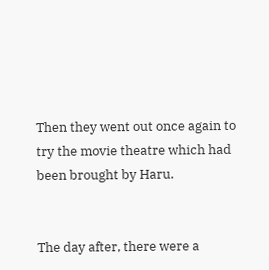Then they went out once again to try the movie theatre which had been brought by Haru.


The day after, there were a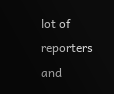lot of reporters and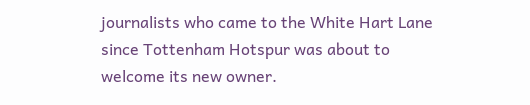journalists who came to the White Hart Lane since Tottenham Hotspur was about to welcome its new owner.